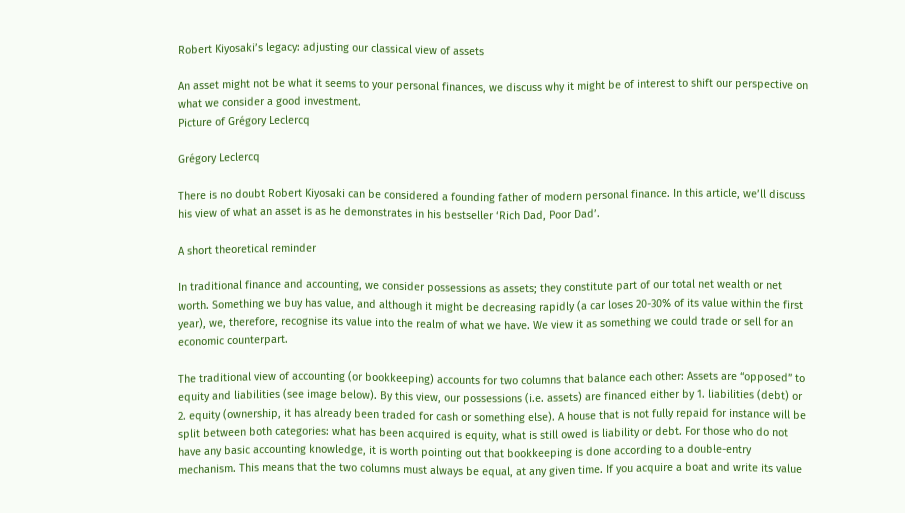Robert Kiyosaki’s legacy: adjusting our classical view of assets

An asset might not be what it seems to your personal finances, we discuss why it might be of interest to shift our perspective on what we consider a good investment.
Picture of Grégory Leclercq

Grégory Leclercq

There is no doubt Robert Kiyosaki can be considered a founding father of modern personal finance. In this article, we’ll discuss his view of what an asset is as he demonstrates in his bestseller ‘Rich Dad, Poor Dad’.

A short theoretical reminder

In traditional finance and accounting, we consider possessions as assets; they constitute part of our total net wealth or net worth. Something we buy has value, and although it might be decreasing rapidly (a car loses 20-30% of its value within the first year), we, therefore, recognise its value into the realm of what we have. We view it as something we could trade or sell for an economic counterpart.

The traditional view of accounting (or bookkeeping) accounts for two columns that balance each other: Assets are “opposed” to equity and liabilities (see image below). By this view, our possessions (i.e. assets) are financed either by 1. liabilities (debt) or 2. equity (ownership, it has already been traded for cash or something else). A house that is not fully repaid for instance will be split between both categories: what has been acquired is equity, what is still owed is liability or debt. For those who do not have any basic accounting knowledge, it is worth pointing out that bookkeeping is done according to a double-entry mechanism. This means that the two columns must always be equal, at any given time. If you acquire a boat and write its value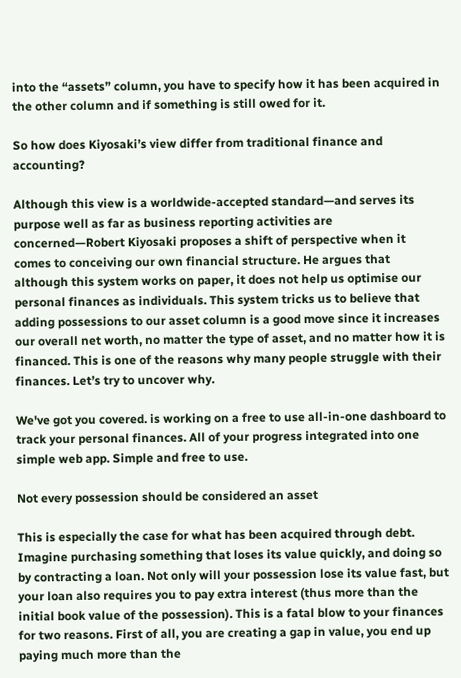into the “assets” column, you have to specify how it has been acquired in the other column and if something is still owed for it.

So how does Kiyosaki’s view differ from traditional finance and accounting?

Although this view is a worldwide-accepted standard—and serves its purpose well as far as business reporting activities are concerned—Robert Kiyosaki proposes a shift of perspective when it comes to conceiving our own financial structure. He argues that although this system works on paper, it does not help us optimise our personal finances as individuals. This system tricks us to believe that adding possessions to our asset column is a good move since it increases our overall net worth, no matter the type of asset, and no matter how it is financed. This is one of the reasons why many people struggle with their finances. Let’s try to uncover why.

We've got you covered. is working on a free to use all-in-one dashboard to track your personal finances. All of your progress integrated into one simple web app. Simple and free to use.

Not every possession should be considered an asset

This is especially the case for what has been acquired through debt. Imagine purchasing something that loses its value quickly, and doing so by contracting a loan. Not only will your possession lose its value fast, but your loan also requires you to pay extra interest (thus more than the initial book value of the possession). This is a fatal blow to your finances for two reasons. First of all, you are creating a gap in value, you end up paying much more than the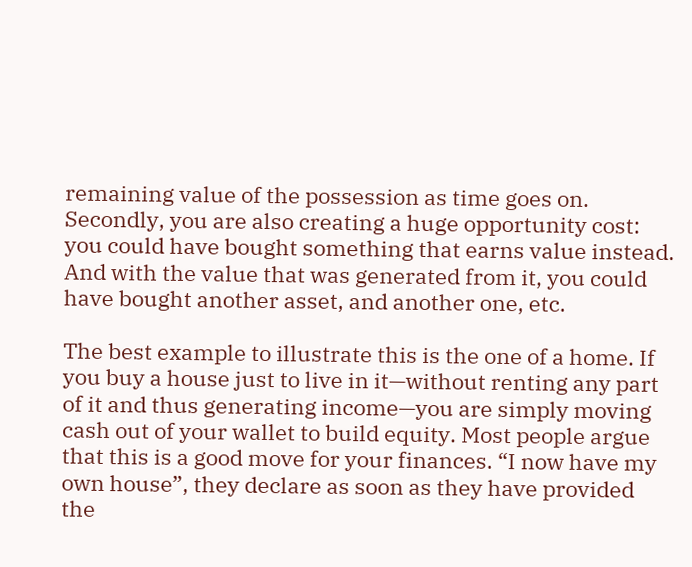remaining value of the possession as time goes on. Secondly, you are also creating a huge opportunity cost: you could have bought something that earns value instead. And with the value that was generated from it, you could have bought another asset, and another one, etc.

The best example to illustrate this is the one of a home. If you buy a house just to live in it—without renting any part of it and thus generating income—you are simply moving cash out of your wallet to build equity. Most people argue that this is a good move for your finances. “I now have my own house”, they declare as soon as they have provided the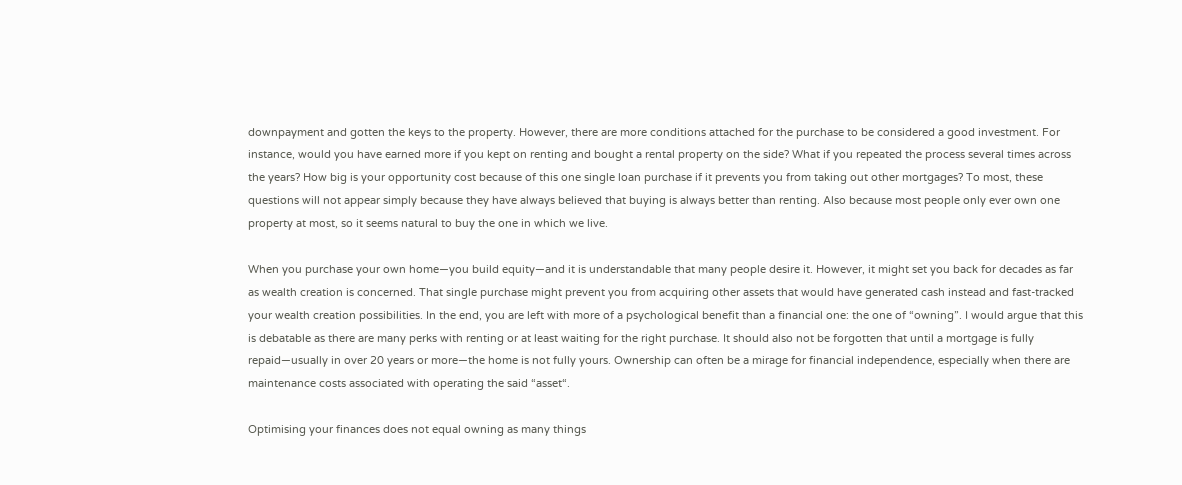downpayment and gotten the keys to the property. However, there are more conditions attached for the purchase to be considered a good investment. For instance, would you have earned more if you kept on renting and bought a rental property on the side? What if you repeated the process several times across the years? How big is your opportunity cost because of this one single loan purchase if it prevents you from taking out other mortgages? To most, these questions will not appear simply because they have always believed that buying is always better than renting. Also because most people only ever own one property at most, so it seems natural to buy the one in which we live.

When you purchase your own home—you build equity—and it is understandable that many people desire it. However, it might set you back for decades as far as wealth creation is concerned. That single purchase might prevent you from acquiring other assets that would have generated cash instead and fast-tracked your wealth creation possibilities. In the end, you are left with more of a psychological benefit than a financial one: the one of “owning”. I would argue that this is debatable as there are many perks with renting or at least waiting for the right purchase. It should also not be forgotten that until a mortgage is fully repaid—usually in over 20 years or more—the home is not fully yours. Ownership can often be a mirage for financial independence, especially when there are maintenance costs associated with operating the said “asset“.

Optimising your finances does not equal owning as many things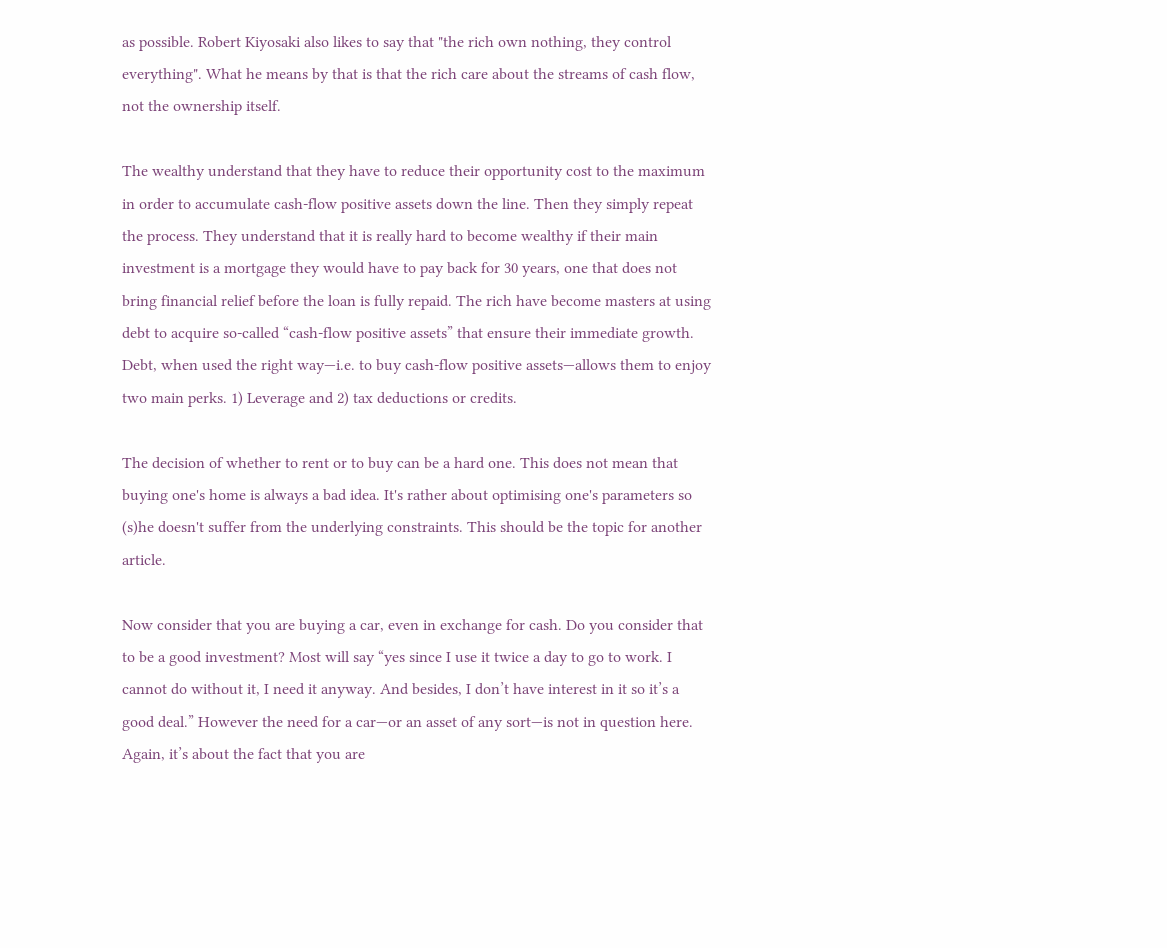as possible. Robert Kiyosaki also likes to say that "the rich own nothing, they control everything". What he means by that is that the rich care about the streams of cash flow, not the ownership itself.

The wealthy understand that they have to reduce their opportunity cost to the maximum in order to accumulate cash-flow positive assets down the line. Then they simply repeat the process. They understand that it is really hard to become wealthy if their main investment is a mortgage they would have to pay back for 30 years, one that does not bring financial relief before the loan is fully repaid. The rich have become masters at using debt to acquire so-called “cash-flow positive assets” that ensure their immediate growth. Debt, when used the right way—i.e. to buy cash-flow positive assets—allows them to enjoy two main perks. 1) Leverage and 2) tax deductions or credits.

The decision of whether to rent or to buy can be a hard one. This does not mean that buying one's home is always a bad idea. It's rather about optimising one's parameters so (s)he doesn't suffer from the underlying constraints. This should be the topic for another article.

Now consider that you are buying a car, even in exchange for cash. Do you consider that to be a good investment? Most will say “yes since I use it twice a day to go to work. I cannot do without it, I need it anyway. And besides, I don’t have interest in it so it’s a good deal.” However the need for a car—or an asset of any sort—is not in question here. Again, it’s about the fact that you are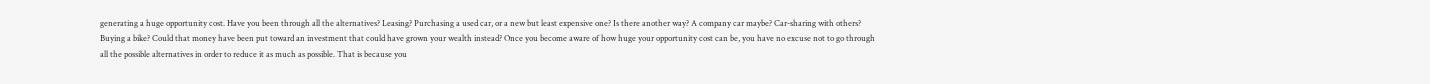generating a huge opportunity cost. Have you been through all the alternatives? Leasing? Purchasing a used car, or a new but least expensive one? Is there another way? A company car maybe? Car-sharing with others? Buying a bike? Could that money have been put toward an investment that could have grown your wealth instead? Once you become aware of how huge your opportunity cost can be, you have no excuse not to go through all the possible alternatives in order to reduce it as much as possible. That is because you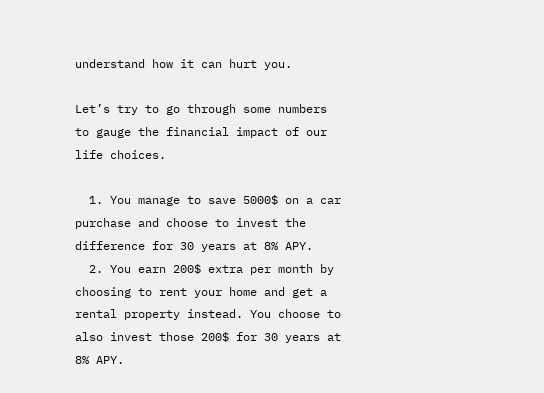understand how it can hurt you.

Let’s try to go through some numbers to gauge the financial impact of our life choices.

  1. You manage to save 5000$ on a car purchase and choose to invest the difference for 30 years at 8% APY.
  2. You earn 200$ extra per month by choosing to rent your home and get a rental property instead. You choose to also invest those 200$ for 30 years at 8% APY.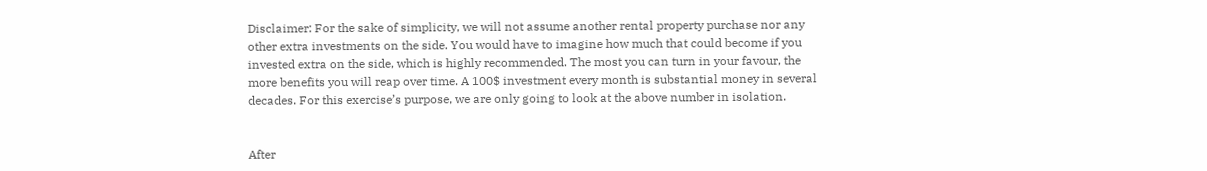Disclaimer: For the sake of simplicity, we will not assume another rental property purchase nor any other extra investments on the side. You would have to imagine how much that could become if you invested extra on the side, which is highly recommended. The most you can turn in your favour, the more benefits you will reap over time. A 100$ investment every month is substantial money in several decades. For this exercise’s purpose, we are only going to look at the above number in isolation.


After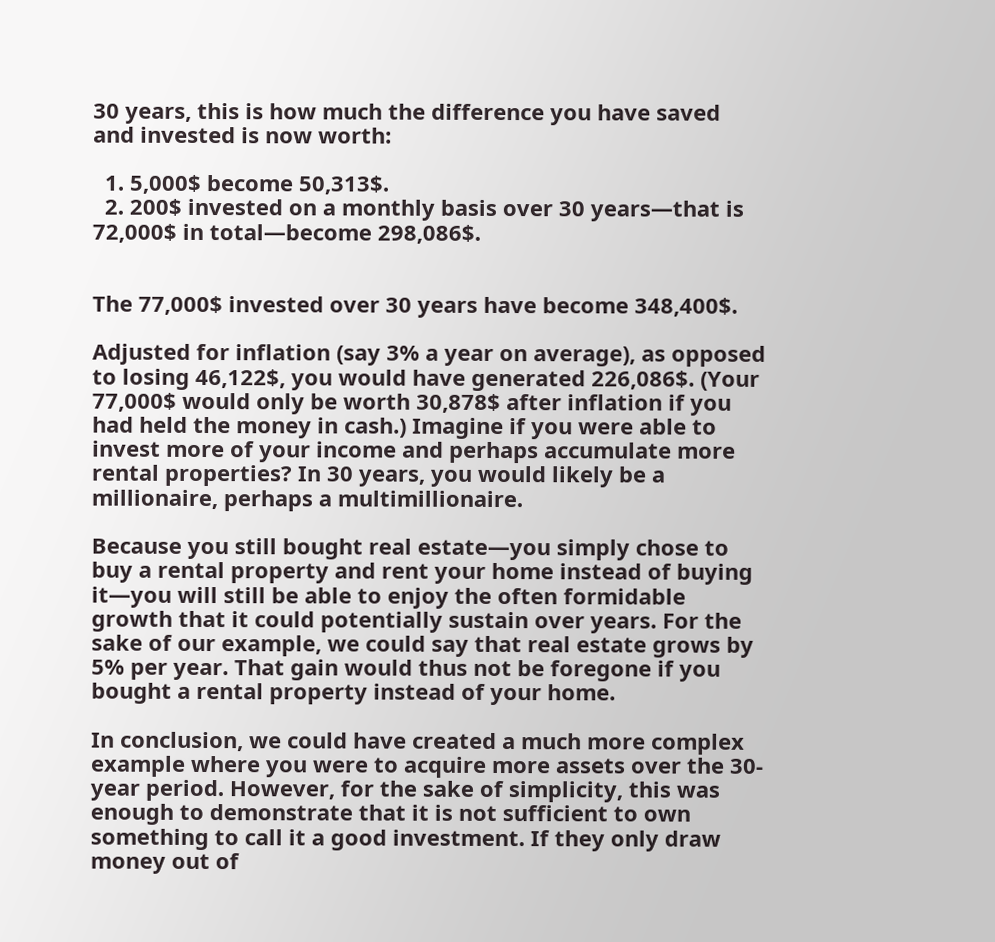30 years, this is how much the difference you have saved and invested is now worth:

  1. 5,000$ become 50,313$.
  2. 200$ invested on a monthly basis over 30 years—that is 72,000$ in total—become 298,086$.


The 77,000$ invested over 30 years have become 348,400$.

Adjusted for inflation (say 3% a year on average), as opposed to losing 46,122$, you would have generated 226,086$. (Your 77,000$ would only be worth 30,878$ after inflation if you had held the money in cash.) Imagine if you were able to invest more of your income and perhaps accumulate more rental properties? In 30 years, you would likely be a millionaire, perhaps a multimillionaire.

Because you still bought real estate—you simply chose to buy a rental property and rent your home instead of buying it—you will still be able to enjoy the often formidable growth that it could potentially sustain over years. For the sake of our example, we could say that real estate grows by 5% per year. That gain would thus not be foregone if you bought a rental property instead of your home.

In conclusion, we could have created a much more complex example where you were to acquire more assets over the 30-year period. However, for the sake of simplicity, this was enough to demonstrate that it is not sufficient to own something to call it a good investment. If they only draw money out of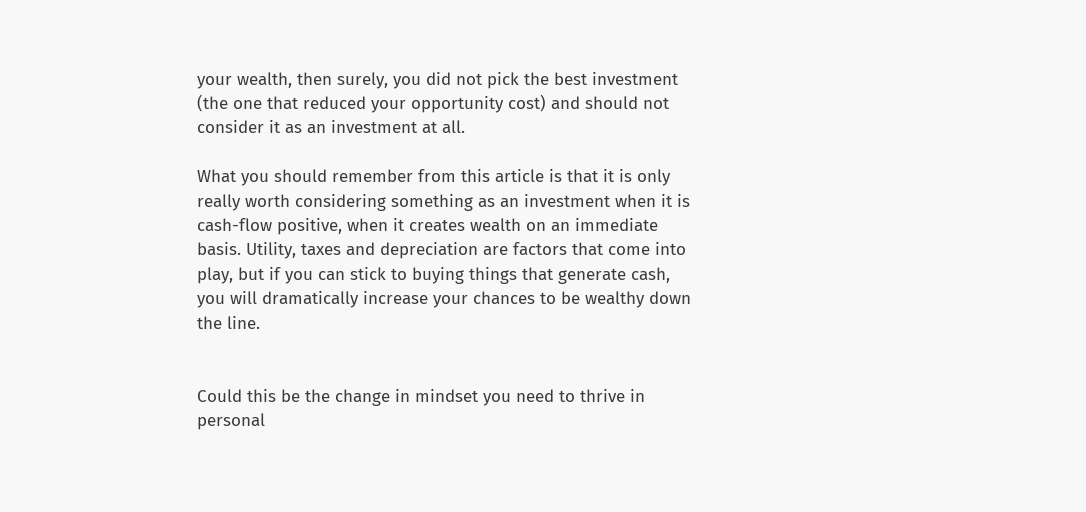your wealth, then surely, you did not pick the best investment (the one that reduced your opportunity cost) and should not consider it as an investment at all.

What you should remember from this article is that it is only really worth considering something as an investment when it is cash-flow positive, when it creates wealth on an immediate basis. Utility, taxes and depreciation are factors that come into play, but if you can stick to buying things that generate cash, you will dramatically increase your chances to be wealthy down the line.


Could this be the change in mindset you need to thrive in personal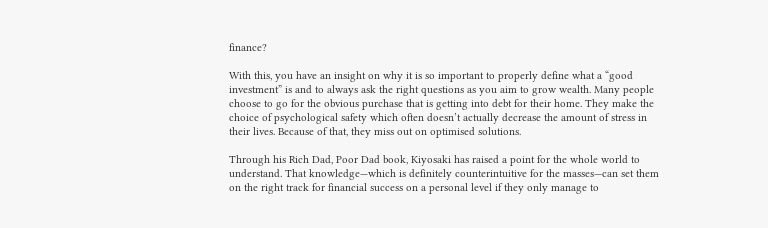finance?

With this, you have an insight on why it is so important to properly define what a “good investment” is and to always ask the right questions as you aim to grow wealth. Many people choose to go for the obvious purchase that is getting into debt for their home. They make the choice of psychological safety which often doesn’t actually decrease the amount of stress in their lives. Because of that, they miss out on optimised solutions.

Through his Rich Dad, Poor Dad book, Kiyosaki has raised a point for the whole world to understand. That knowledge—which is definitely counterintuitive for the masses—can set them on the right track for financial success on a personal level if they only manage to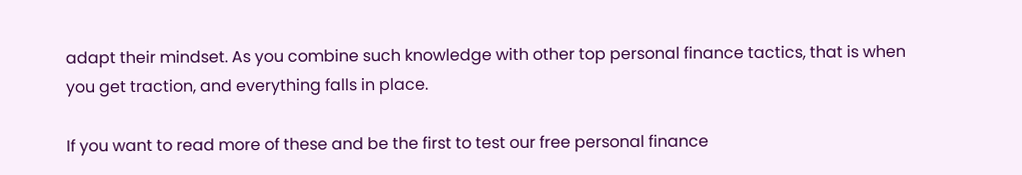adapt their mindset. As you combine such knowledge with other top personal finance tactics, that is when you get traction, and everything falls in place.

If you want to read more of these and be the first to test our free personal finance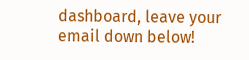dashboard, leave your email down below!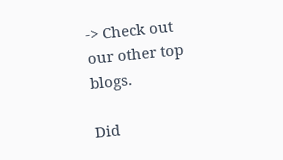-> Check out our other top blogs.

Did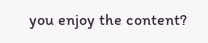you enjoy the content?